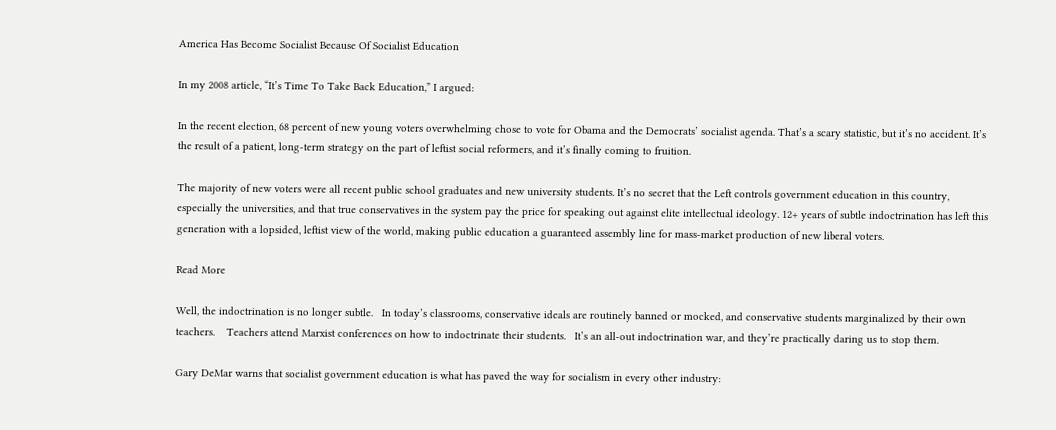America Has Become Socialist Because Of Socialist Education

In my 2008 article, “It’s Time To Take Back Education,” I argued:

In the recent election, 68 percent of new young voters overwhelming chose to vote for Obama and the Democrats’ socialist agenda. That’s a scary statistic, but it’s no accident. It’s the result of a patient, long-term strategy on the part of leftist social reformers, and it’s finally coming to fruition.

The majority of new voters were all recent public school graduates and new university students. It’s no secret that the Left controls government education in this country, especially the universities, and that true conservatives in the system pay the price for speaking out against elite intellectual ideology. 12+ years of subtle indoctrination has left this generation with a lopsided, leftist view of the world, making public education a guaranteed assembly line for mass-market production of new liberal voters.

Read More

Well, the indoctrination is no longer subtle.   In today’s classrooms, conservative ideals are routinely banned or mocked, and conservative students marginalized by their own teachers.    Teachers attend Marxist conferences on how to indoctrinate their students.   It’s an all-out indoctrination war, and they’re practically daring us to stop them.

Gary DeMar warns that socialist government education is what has paved the way for socialism in every other industry: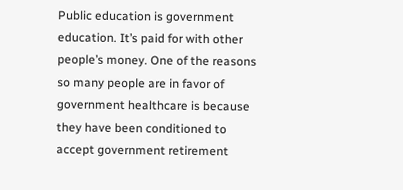Public education is government education. It’s paid for with other people’s money. One of the reasons so many people are in favor of government healthcare is because they have been conditioned to accept government retirement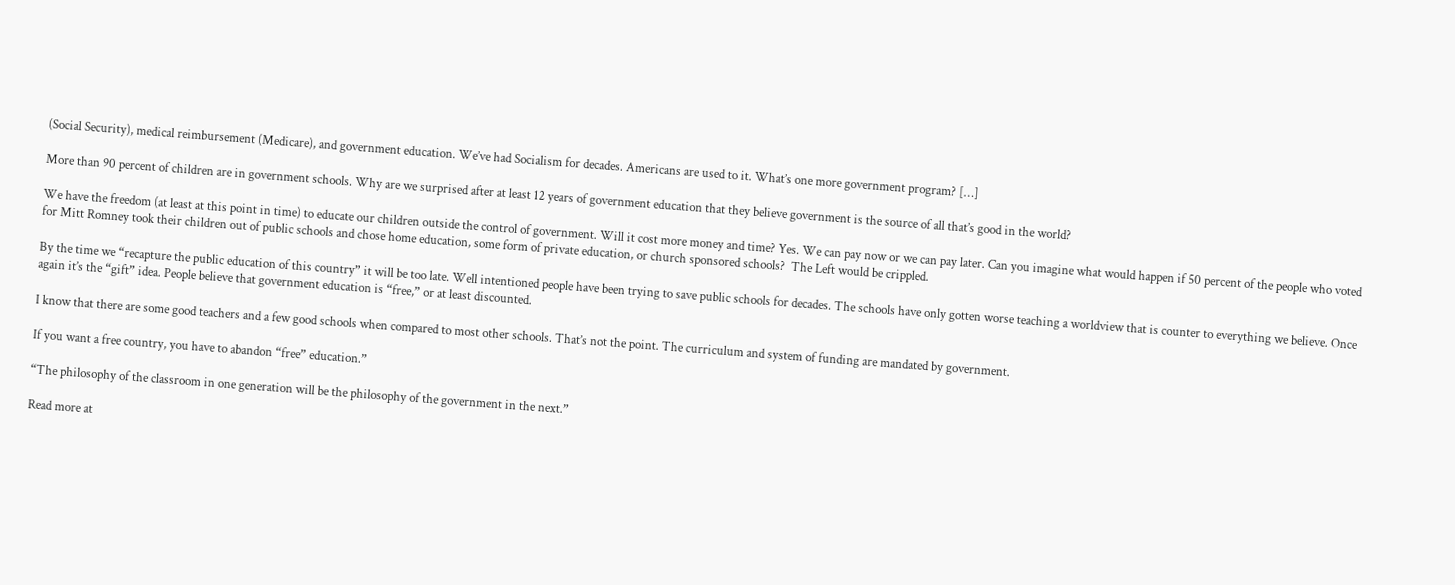(Social Security), medical reimbursement (Medicare), and government education. We’ve had Socialism for decades. Americans are used to it. What’s one more government program? […]

More than 90 percent of children are in government schools. Why are we surprised after at least 12 years of government education that they believe government is the source of all that’s good in the world?

We have the freedom (at least at this point in time) to educate our children outside the control of government. Will it cost more money and time? Yes. We can pay now or we can pay later. Can you imagine what would happen if 50 percent of the people who voted for Mitt Romney took their children out of public schools and chose home education, some form of private education, or church sponsored schools?  The Left would be crippled.

By the time we “recapture the public education of this country” it will be too late. Well intentioned people have been trying to save public schools for decades. The schools have only gotten worse teaching a worldview that is counter to everything we believe. Once again it’s the “gift” idea. People believe that government education is “free,” or at least discounted.

I know that there are some good teachers and a few good schools when compared to most other schools. That’s not the point. The curriculum and system of funding are mandated by government.

If you want a free country, you have to abandon “free” education.”

“The philosophy of the classroom in one generation will be the philosophy of the government in the next.”

Read more at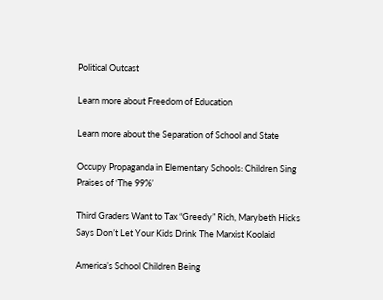Political Outcast

Learn more about Freedom of Education

Learn more about the Separation of School and State

Occupy Propaganda in Elementary Schools: Children Sing Praises of ‘The 99%’

Third Graders Want to Tax “Greedy” Rich, Marybeth Hicks Says Don’t Let Your Kids Drink The Marxist Koolaid

America’s School Children Being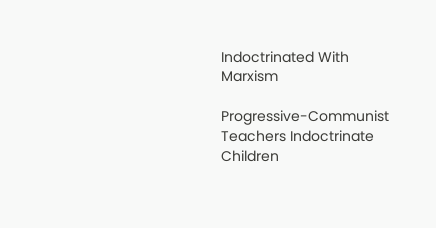Indoctrinated With Marxism

Progressive-Communist Teachers Indoctrinate Children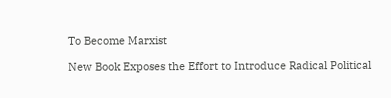To Become Marxist

New Book Exposes the Effort to Introduce Radical Political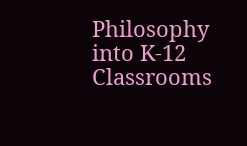Philosophy into K-12 Classrooms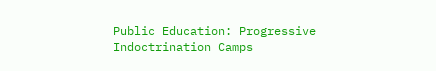Public Education: Progressive Indoctrination Camps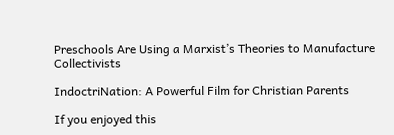Preschools Are Using a Marxist’s Theories to Manufacture Collectivists

IndoctriNation: A Powerful Film for Christian Parents

If you enjoyed this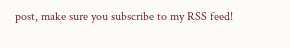post, make sure you subscribe to my RSS feed!